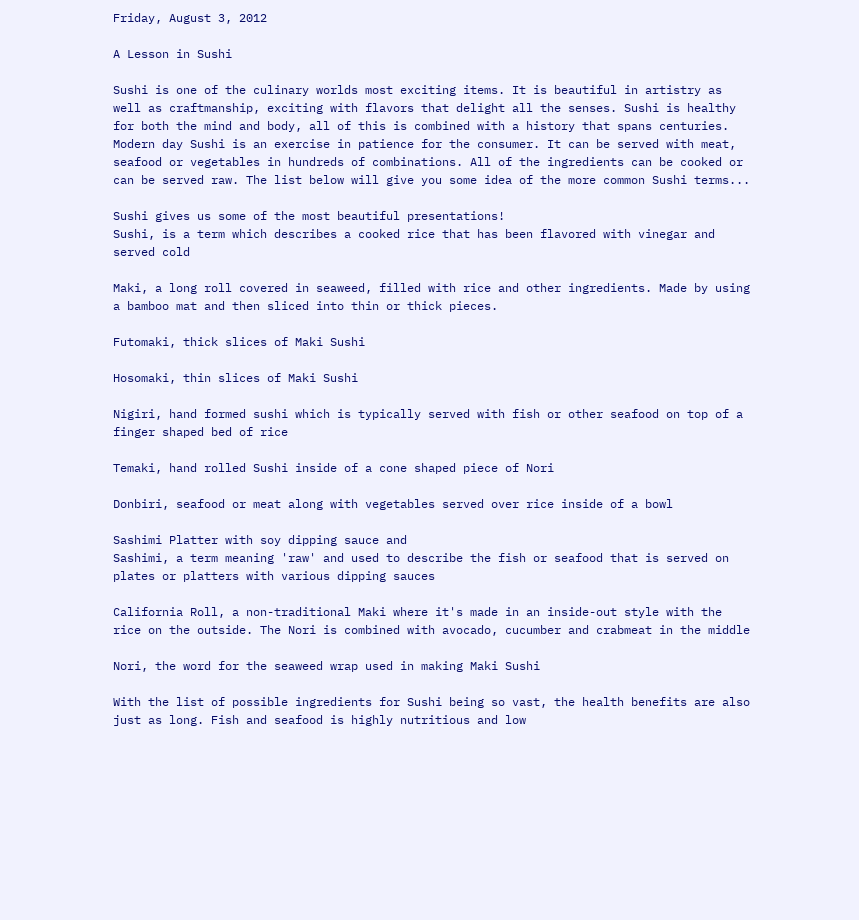Friday, August 3, 2012

A Lesson in Sushi

Sushi is one of the culinary worlds most exciting items. It is beautiful in artistry as well as craftmanship, exciting with flavors that delight all the senses. Sushi is healthy for both the mind and body, all of this is combined with a history that spans centuries.
Modern day Sushi is an exercise in patience for the consumer. It can be served with meat, seafood or vegetables in hundreds of combinations. All of the ingredients can be cooked or can be served raw. The list below will give you some idea of the more common Sushi terms...

Sushi gives us some of the most beautiful presentations!
Sushi, is a term which describes a cooked rice that has been flavored with vinegar and served cold

Maki, a long roll covered in seaweed, filled with rice and other ingredients. Made by using a bamboo mat and then sliced into thin or thick pieces.

Futomaki, thick slices of Maki Sushi

Hosomaki, thin slices of Maki Sushi

Nigiri, hand formed sushi which is typically served with fish or other seafood on top of a finger shaped bed of rice

Temaki, hand rolled Sushi inside of a cone shaped piece of Nori

Donbiri, seafood or meat along with vegetables served over rice inside of a bowl

Sashimi Platter with soy dipping sauce and
Sashimi, a term meaning 'raw' and used to describe the fish or seafood that is served on plates or platters with various dipping sauces

California Roll, a non-traditional Maki where it's made in an inside-out style with the rice on the outside. The Nori is combined with avocado, cucumber and crabmeat in the middle

Nori, the word for the seaweed wrap used in making Maki Sushi

With the list of possible ingredients for Sushi being so vast, the health benefits are also just as long. Fish and seafood is highly nutritious and low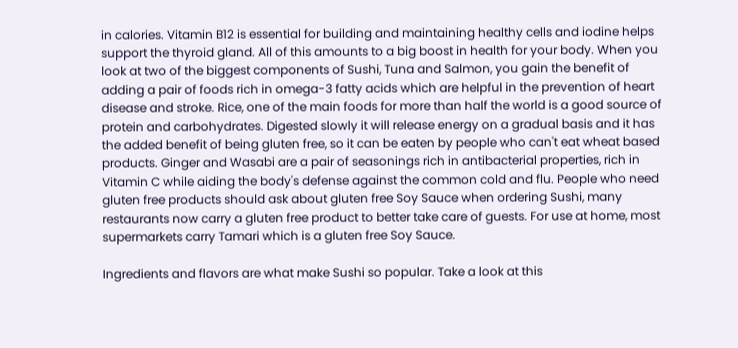in calories. Vitamin B12 is essential for building and maintaining healthy cells and iodine helps support the thyroid gland. All of this amounts to a big boost in health for your body. When you look at two of the biggest components of Sushi, Tuna and Salmon, you gain the benefit of adding a pair of foods rich in omega-3 fatty acids which are helpful in the prevention of heart disease and stroke. Rice, one of the main foods for more than half the world is a good source of protein and carbohydrates. Digested slowly it will release energy on a gradual basis and it has the added benefit of being gluten free, so it can be eaten by people who can't eat wheat based products. Ginger and Wasabi are a pair of seasonings rich in antibacterial properties, rich in Vitamin C while aiding the body's defense against the common cold and flu. People who need gluten free products should ask about gluten free Soy Sauce when ordering Sushi, many restaurants now carry a gluten free product to better take care of guests. For use at home, most supermarkets carry Tamari which is a gluten free Soy Sauce.

Ingredients and flavors are what make Sushi so popular. Take a look at this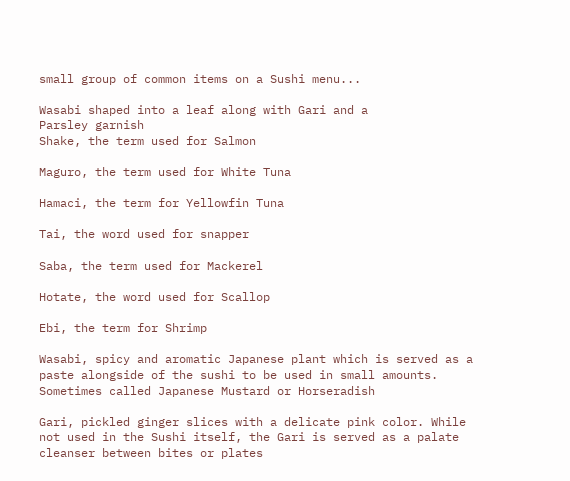small group of common items on a Sushi menu...

Wasabi shaped into a leaf along with Gari and a
Parsley garnish
Shake, the term used for Salmon

Maguro, the term used for White Tuna

Hamaci, the term for Yellowfin Tuna

Tai, the word used for snapper

Saba, the term used for Mackerel

Hotate, the word used for Scallop

Ebi, the term for Shrimp

Wasabi, spicy and aromatic Japanese plant which is served as a paste alongside of the sushi to be used in small amounts. Sometimes called Japanese Mustard or Horseradish

Gari, pickled ginger slices with a delicate pink color. While not used in the Sushi itself, the Gari is served as a palate cleanser between bites or plates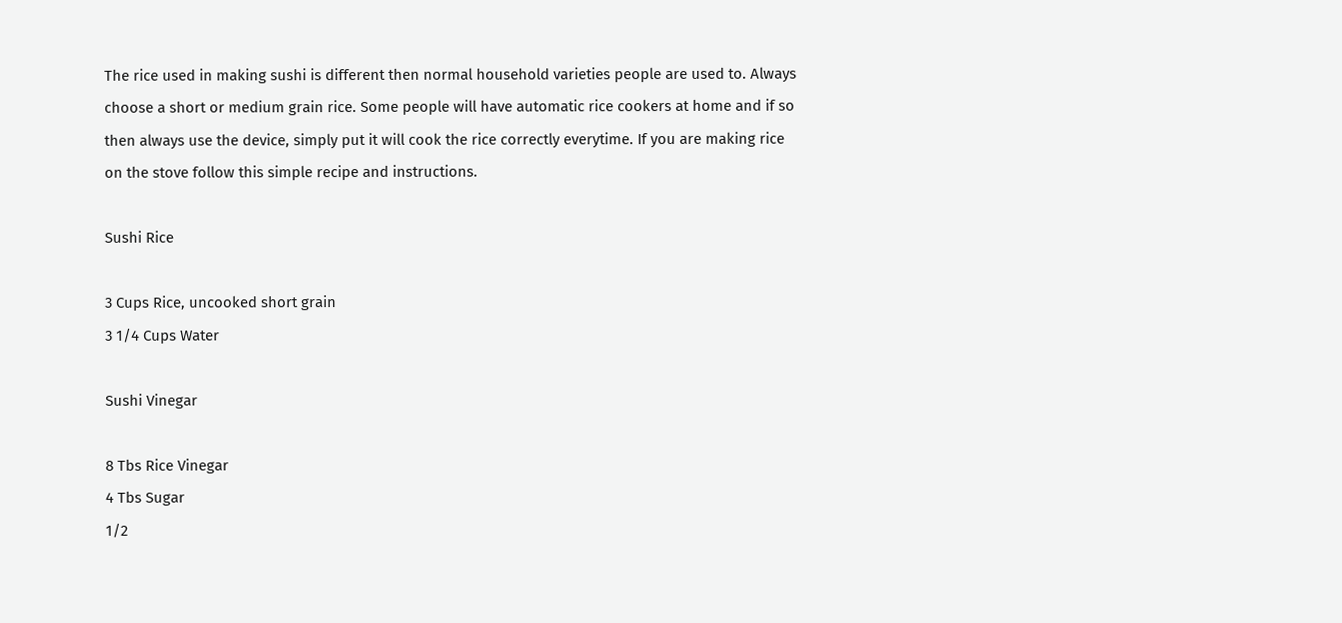The rice used in making sushi is different then normal household varieties people are used to. Always choose a short or medium grain rice. Some people will have automatic rice cookers at home and if so then always use the device, simply put it will cook the rice correctly everytime. If you are making rice on the stove follow this simple recipe and instructions.

Sushi Rice

3 Cups Rice, uncooked short grain
3 1/4 Cups Water

Sushi Vinegar

8 Tbs Rice Vinegar
4 Tbs Sugar
1/2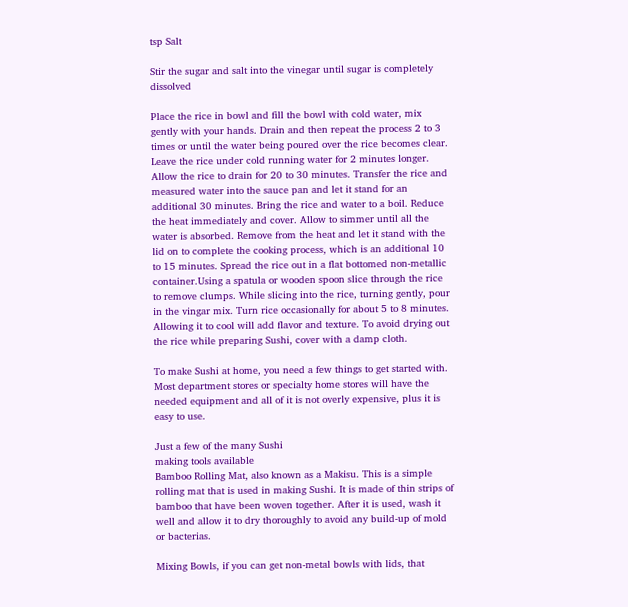tsp Salt

Stir the sugar and salt into the vinegar until sugar is completely dissolved

Place the rice in bowl and fill the bowl with cold water, mix gently with your hands. Drain and then repeat the process 2 to 3 times or until the water being poured over the rice becomes clear. Leave the rice under cold running water for 2 minutes longer. Allow the rice to drain for 20 to 30 minutes. Transfer the rice and measured water into the sauce pan and let it stand for an additional 30 minutes. Bring the rice and water to a boil. Reduce the heat immediately and cover. Allow to simmer until all the water is absorbed. Remove from the heat and let it stand with the lid on to complete the cooking process, which is an additional 10 to 15 minutes. Spread the rice out in a flat bottomed non-metallic container.Using a spatula or wooden spoon slice through the rice to remove clumps. While slicing into the rice, turning gently, pour in the vingar mix. Turn rice occasionally for about 5 to 8 minutes. Allowing it to cool will add flavor and texture. To avoid drying out the rice while preparing Sushi, cover with a damp cloth.

To make Sushi at home, you need a few things to get started with. Most department stores or specialty home stores will have the needed equipment and all of it is not overly expensive, plus it is easy to use.

Just a few of the many Sushi
making tools available
Bamboo Rolling Mat, also known as a Makisu. This is a simple rolling mat that is used in making Sushi. It is made of thin strips of bamboo that have been woven together. After it is used, wash it well and allow it to dry thoroughly to avoid any build-up of mold or bacterias.

Mixing Bowls, if you can get non-metal bowls with lids, that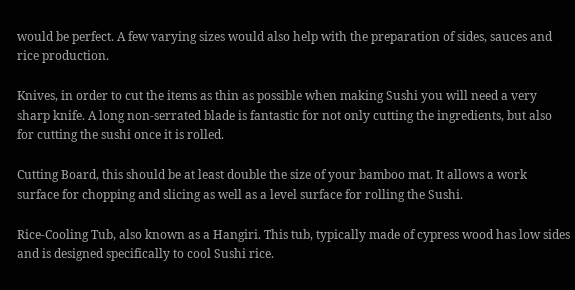would be perfect. A few varying sizes would also help with the preparation of sides, sauces and rice production.

Knives, in order to cut the items as thin as possible when making Sushi you will need a very sharp knife. A long non-serrated blade is fantastic for not only cutting the ingredients, but also for cutting the sushi once it is rolled.

Cutting Board, this should be at least double the size of your bamboo mat. It allows a work surface for chopping and slicing as well as a level surface for rolling the Sushi.

Rice-Cooling Tub, also known as a Hangiri. This tub, typically made of cypress wood has low sides and is designed specifically to cool Sushi rice.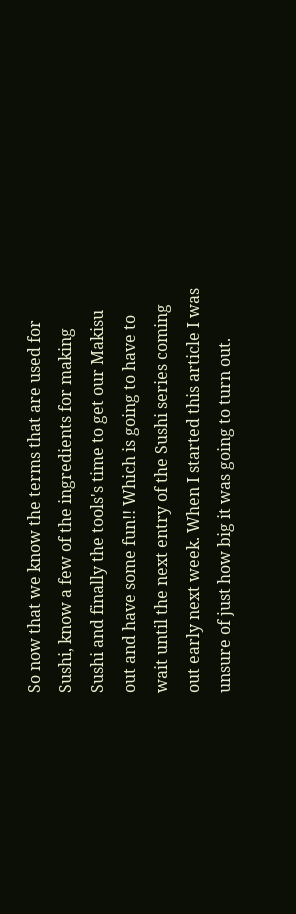So now that we know the terms that are used for Sushi, know a few of the ingredients for making Sushi and finally the tools's time to get our Makisu out and have some fun!! Which is going to have to wait until the next entry of the Sushi series coming out early next week. When I started this article I was unsure of just how big it was going to turn out.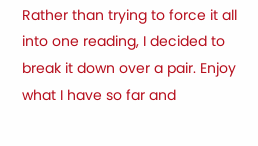Rather than trying to force it all into one reading, I decided to break it down over a pair. Enjoy what I have so far and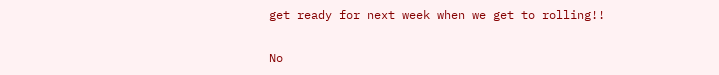get ready for next week when we get to rolling!!

No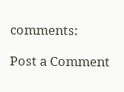comments:

Post a Comment